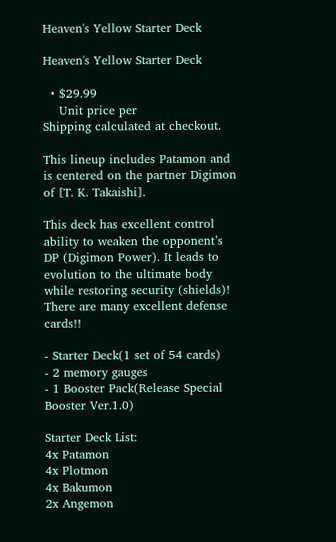Heaven's Yellow Starter Deck

Heaven's Yellow Starter Deck

  • $29.99
    Unit price per
Shipping calculated at checkout.

This lineup includes Patamon and is centered on the partner Digimon of [T. K. Takaishi].

This deck has excellent control ability to weaken the opponent’s DP (Digimon Power). It leads to evolution to the ultimate body while restoring security (shields)! There are many excellent defense cards!!

- Starter Deck(1 set of 54 cards)
- 2 memory gauges
- 1 Booster Pack(Release Special Booster Ver.1.0)

Starter Deck List:
4x Patamon
4x Plotmon
4x Bakumon
2x Angemon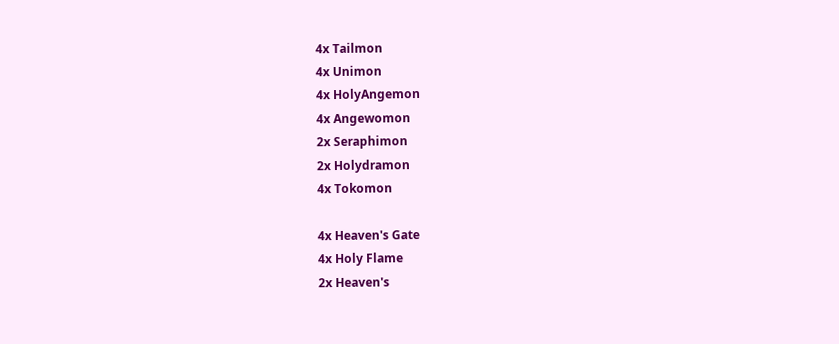4x Tailmon
4x Unimon
4x HolyAngemon
4x Angewomon
2x Seraphimon
2x Holydramon
4x Tokomon

4x Heaven's Gate
4x Holy Flame
2x Heaven's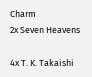Charm
2x Seven Heavens

4x T. K. Takaishi